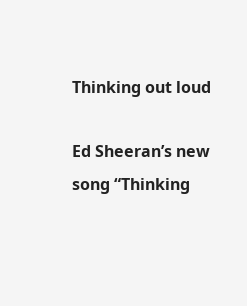Thinking out loud

Ed Sheeran’s new song “Thinking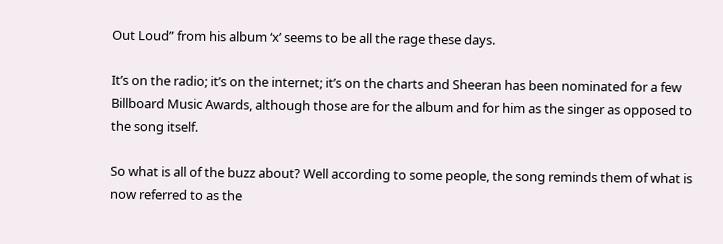Out Loud” from his album ‘x’ seems to be all the rage these days.

It’s on the radio; it’s on the internet; it’s on the charts and Sheeran has been nominated for a few Billboard Music Awards, although those are for the album and for him as the singer as opposed to the song itself.

So what is all of the buzz about? Well according to some people, the song reminds them of what is now referred to as the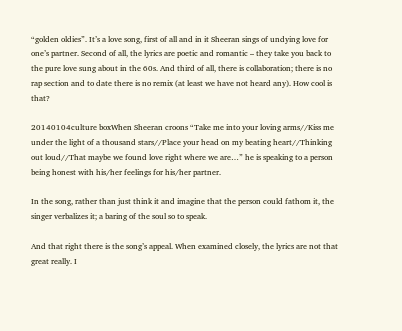“golden oldies”. It’s a love song, first of all and in it Sheeran sings of undying love for one’s partner. Second of all, the lyrics are poetic and romantic – they take you back to the pure love sung about in the 60s. And third of all, there is collaboration; there is no rap section and to date there is no remix (at least we have not heard any). How cool is that?

20140104culture boxWhen Sheeran croons “Take me into your loving arms//Kiss me under the light of a thousand stars//Place your head on my beating heart//Thinking out loud//That maybe we found love right where we are…” he is speaking to a person being honest with his/her feelings for his/her partner.

In the song, rather than just think it and imagine that the person could fathom it, the singer verbalizes it; a baring of the soul so to speak.

And that right there is the song’s appeal. When examined closely, the lyrics are not that great really. I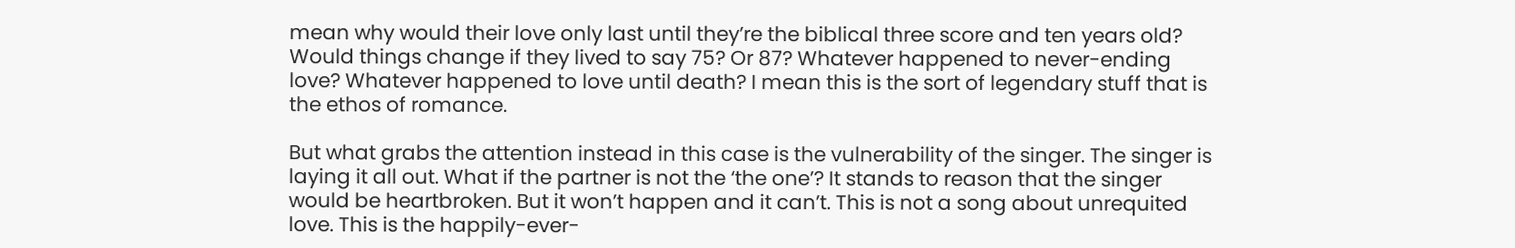mean why would their love only last until they’re the biblical three score and ten years old? Would things change if they lived to say 75? Or 87? Whatever happened to never-ending love? Whatever happened to love until death? I mean this is the sort of legendary stuff that is the ethos of romance.

But what grabs the attention instead in this case is the vulnerability of the singer. The singer is laying it all out. What if the partner is not the ‘the one’? It stands to reason that the singer would be heartbroken. But it won’t happen and it can’t. This is not a song about unrequited love. This is the happily-ever-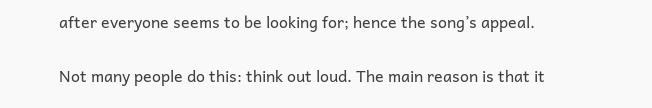after everyone seems to be looking for; hence the song’s appeal.

Not many people do this: think out loud. The main reason is that it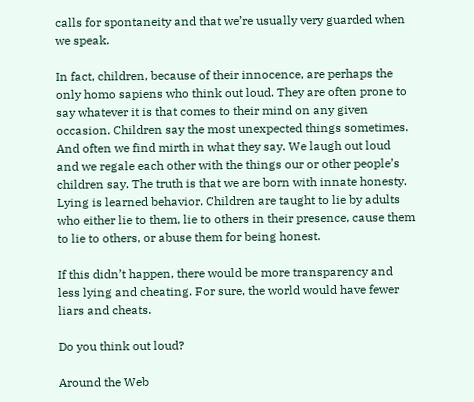calls for spontaneity and that we’re usually very guarded when we speak.

In fact, children, because of their innocence, are perhaps the only homo sapiens who think out loud. They are often prone to say whatever it is that comes to their mind on any given occasion. Children say the most unexpected things sometimes. And often we find mirth in what they say. We laugh out loud and we regale each other with the things our or other people’s children say. The truth is that we are born with innate honesty. Lying is learned behavior. Children are taught to lie by adults who either lie to them, lie to others in their presence, cause them to lie to others, or abuse them for being honest.

If this didn’t happen, there would be more transparency and less lying and cheating. For sure, the world would have fewer liars and cheats.

Do you think out loud?

Around the Web